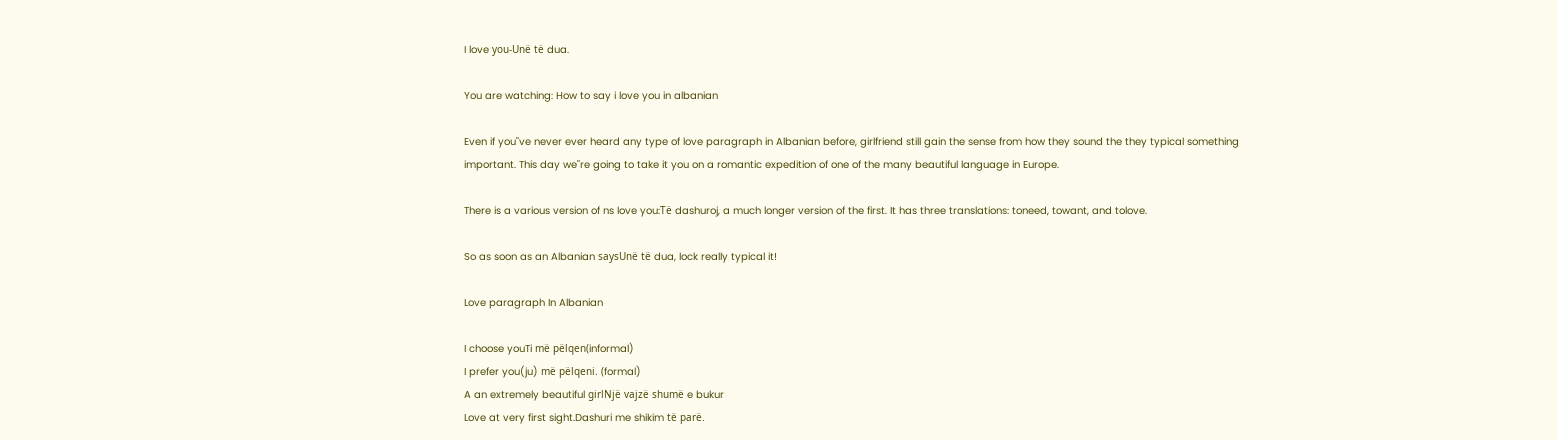I love you-Unë të dua.

You are watching: How to say i love you in albanian

Even if you"ve never ever heard any type of love paragraph in Albanian before, girlfriend still gain the sense from how they sound the they typical something important. This day we"re going to take it you on a romantic expedition of one of the many beautiful language in Europe.

There is a various version of ns love you:Të dashuroj, a much longer version of the first. It has three translations: toneed, towant, and tolove.

So as soon as an Albanian saysUnë të dua, lock really typical it!

Love paragraph In Albanian

I choose youTi më pëlqen(informal)
I prefer you(ju) më pëlqeni. (formal)
A an extremely beautiful girlNjë vajzë shumë e bukur
Love at very first sight.Dashuri me shikim të parë.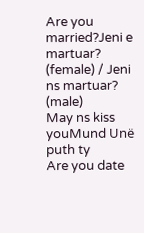Are you married?Jeni e martuar? (female) / Jeni ns martuar? (male)
May ns kiss youMund Unë puth ty
Are you date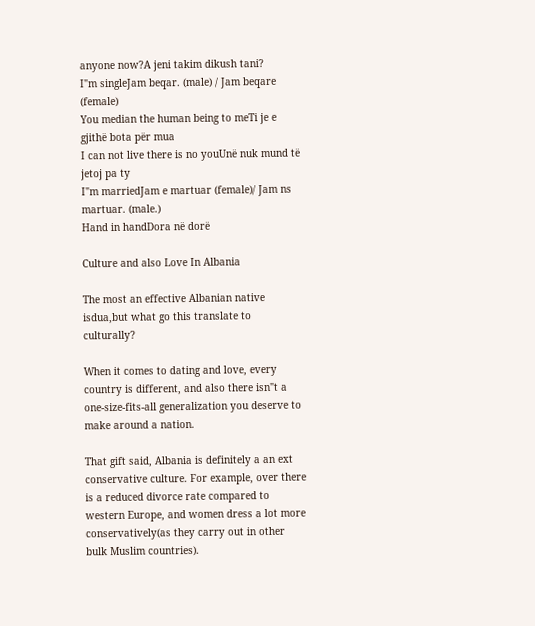anyone now?A jeni takim dikush tani?
I"m singleJam beqar. (male) / Jam beqare (female)
You median the human being to meTi je e gjithë bota për mua
I can not live there is no youUnë nuk mund të jetoj pa ty
I"m marriedJam e martuar (female)/ Jam ns martuar. (male.)
Hand in handDora në dorë

Culture and also Love In Albania

The most an effective Albanian native isdua,but what go this translate to culturally?

When it comes to dating and love, every country is different, and also there isn"t a one-size-fits-all generalization you deserve to make around a nation.

That gift said, Albania is definitely a an ext conservative culture. For example, over there is a reduced divorce rate compared to western Europe, and women dress a lot more conservatively(as they carry out in other bulk Muslim countries).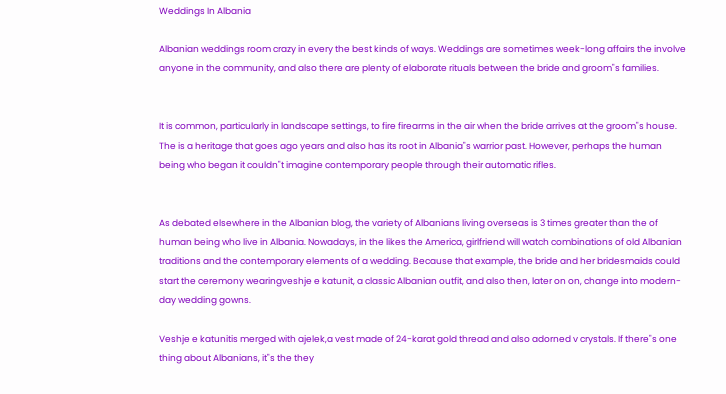Weddings In Albania

Albanian weddings room crazy in every the best kinds of ways. Weddings are sometimes week-long affairs the involve anyone in the community, and also there are plenty of elaborate rituals between the bride and groom"s families.


It is common, particularly in landscape settings, to fire firearms in the air when the bride arrives at the groom"s house. The is a heritage that goes ago years and also has its root in Albania"s warrior past. However, perhaps the human being who began it couldn"t imagine contemporary people through their automatic rifles.


As debated elsewhere in the Albanian blog, the variety of Albanians living overseas is 3 times greater than the of human being who live in Albania. Nowadays, in the likes the America, girlfriend will watch combinations of old Albanian traditions and the contemporary elements of a wedding. Because that example, the bride and her bridesmaids could start the ceremony wearingveshje e katunit, a classic Albanian outfit, and also then, later on on, change into modern-day wedding gowns.

Veshje e katunitis merged with ajelek,a vest made of 24-karat gold thread and also adorned v crystals. If there"s one thing about Albanians, it"s the they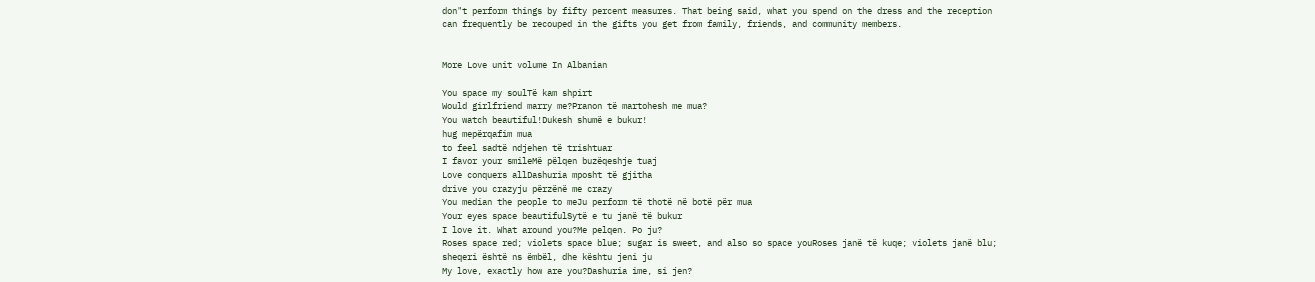don"t perform things by fifty percent measures. That being said, what you spend on the dress and the reception can frequently be recouped in the gifts you get from family, friends, and community members.


More Love unit volume In Albanian

You space my soulTë kam shpirt
Would girlfriend marry me?Pranon të martohesh me mua?
You watch beautiful!Dukesh shumë e bukur!
hug mepërqafim mua
to feel sadtë ndjehen të trishtuar
I favor your smileMë pëlqen buzëqeshje tuaj
Love conquers allDashuria mposht të gjitha
drive you crazyju përzënë me crazy
You median the people to meJu perform të thotë në botë për mua
Your eyes space beautifulSytë e tu janë të bukur
I love it. What around you?Me pelqen. Po ju?
Roses space red; violets space blue; sugar is sweet, and also so space youRoses janë të kuqe; violets janë blu; sheqeri është ns ëmbël, dhe kështu jeni ju
My love, exactly how are you?Dashuria ime, si jen?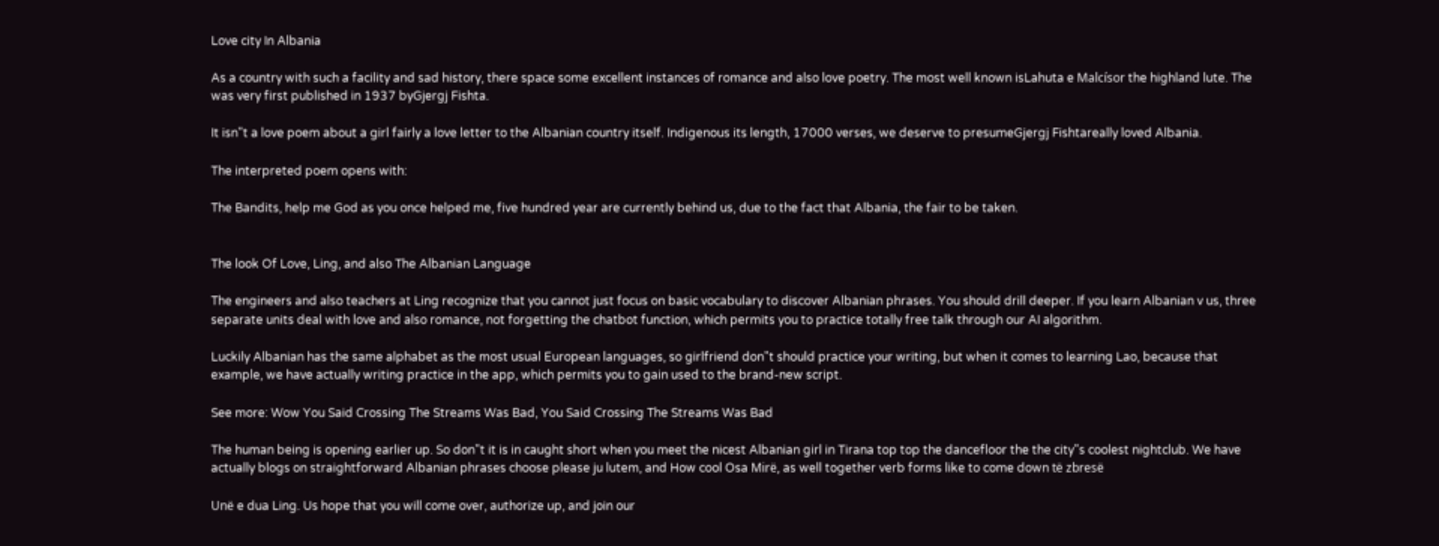Love city In Albania

As a country with such a facility and sad history, there space some excellent instances of romance and also love poetry. The most well known isLahuta e Malcísor the highland lute. The was very first published in 1937 byGjergj Fishta.

It isn"t a love poem about a girl fairly a love letter to the Albanian country itself. Indigenous its length, 17000 verses, we deserve to presumeGjergj Fishtareally loved Albania.

The interpreted poem opens with:

The Bandits, help me God as you once helped me, five hundred year are currently behind us, due to the fact that Albania, the fair to be taken.


The look Of Love, Ling, and also The Albanian Language

The engineers and also teachers at Ling recognize that you cannot just focus on basic vocabulary to discover Albanian phrases. You should drill deeper. If you learn Albanian v us, three separate units deal with love and also romance, not forgetting the chatbot function, which permits you to practice totally free talk through our AI algorithm.

Luckily Albanian has the same alphabet as the most usual European languages, so girlfriend don"t should practice your writing, but when it comes to learning Lao, because that example, we have actually writing practice in the app, which permits you to gain used to the brand-new script.

See more: Wow You Said Crossing The Streams Was Bad, You Said Crossing The Streams Was Bad

The human being is opening earlier up. So don"t it is in caught short when you meet the nicest Albanian girl in Tirana top top the dancefloor the the city"s coolest nightclub. We have actually blogs on straightforward Albanian phrases choose please ju lutem, and How cool Osa Mirë, as well together verb forms like to come down të zbresë

Unë e dua Ling. Us hope that you will come over, authorize up, and join our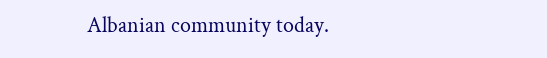Albanian community today.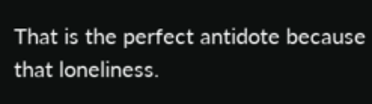That is the perfect antidote because that loneliness.